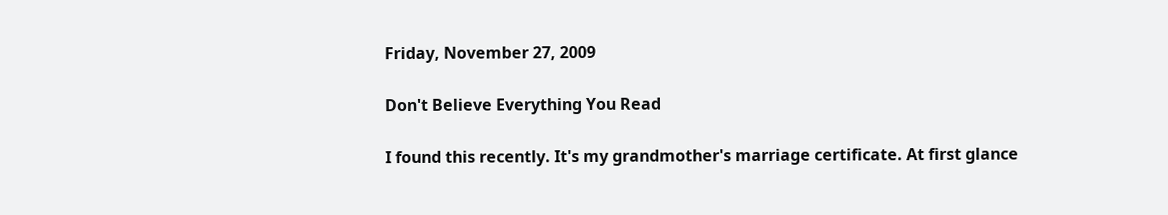Friday, November 27, 2009

Don't Believe Everything You Read

I found this recently. It's my grandmother's marriage certificate. At first glance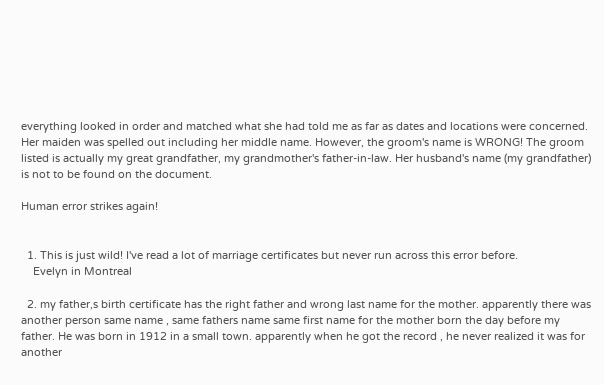everything looked in order and matched what she had told me as far as dates and locations were concerned. Her maiden was spelled out including her middle name. However, the groom's name is WRONG! The groom listed is actually my great grandfather, my grandmother's father-in-law. Her husband's name (my grandfather) is not to be found on the document.

Human error strikes again!


  1. This is just wild! I've read a lot of marriage certificates but never run across this error before.
    Evelyn in Montreal

  2. my father,s birth certificate has the right father and wrong last name for the mother. apparently there was another person same name , same fathers name same first name for the mother born the day before my father. He was born in 1912 in a small town. apparently when he got the record , he never realized it was for another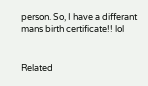person. So, I have a differant mans birth certificate!! lol


Related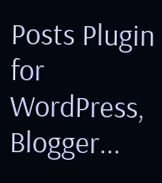Posts Plugin for WordPress, Blogger...